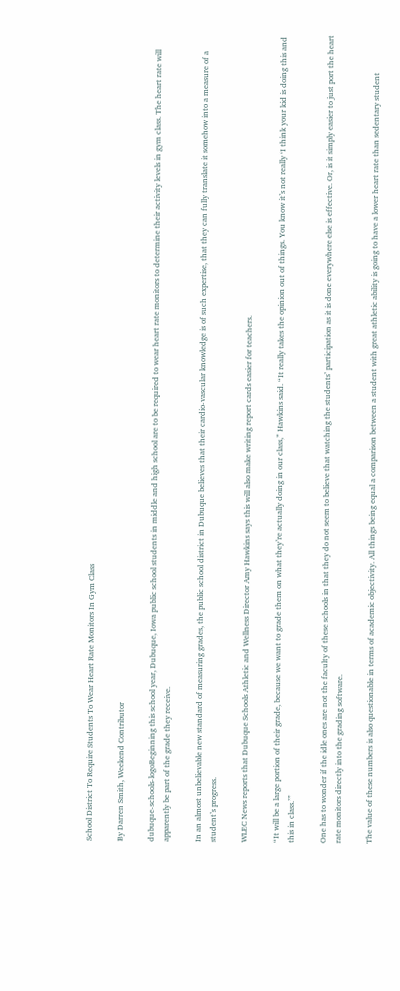School District To Require Students To Wear Heart Rate Monitors In Gym Class

By Darren Smith, Weekend Contributor

dubuque-schools-logoBeginning this school year, Dubuque, Iowa public school students in middle and high school are to be required to wear heart rate monitors to determine their activity levels in gym class. The heart rate will apparently be part of the grade they receive.

In an almost unbelievable new standard of measuring grades, the public school district in Dubuque believes that their cardio-vascular knowledge is of such expertise, that they can fully translate it somehow into a measure of a student’s progress.

WLEC News reports that Dubuque Schools Athletic and Wellness Director Amy Hawkins says this will also make writing report cards easier for teachers.

“It will be a large portion of their grade, because we want to grade them on what they’re actually doing in our class,” Hawkins said. “It really takes the opinion out of things. You know it’s not really ‘I think your kid is doing this and this in class.’”

One has to wonder if the idle ones are not the faculty of these schools in that they do not seem to believe that watching the students’ participation as it is done everywhere else is effective. Or, is it simply easier to just port the heart rate monitors directly into the grading software.

The value of these numbers is also questionable in terms of academic objectivity. All things being equal a comparison between a student with great athletic ability is going to have a lower heart rate than sedentary student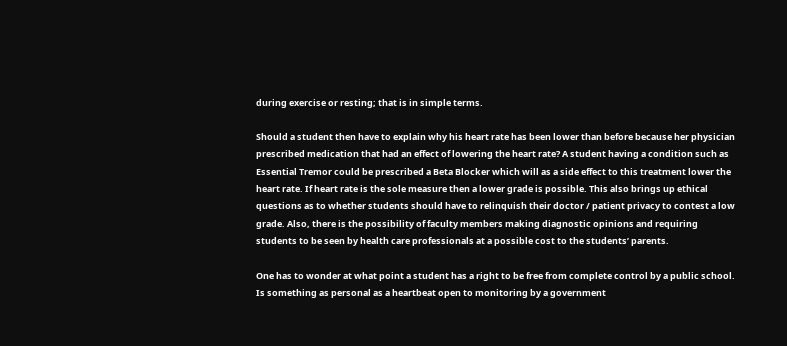during exercise or resting; that is in simple terms.

Should a student then have to explain why his heart rate has been lower than before because her physician prescribed medication that had an effect of lowering the heart rate? A student having a condition such as Essential Tremor could be prescribed a Beta Blocker which will as a side effect to this treatment lower the heart rate. If heart rate is the sole measure then a lower grade is possible. This also brings up ethical questions as to whether students should have to relinquish their doctor / patient privacy to contest a low grade. Also, there is the possibility of faculty members making diagnostic opinions and requiring students to be seen by health care professionals at a possible cost to the students’ parents.

One has to wonder at what point a student has a right to be free from complete control by a public school. Is something as personal as a heartbeat open to monitoring by a government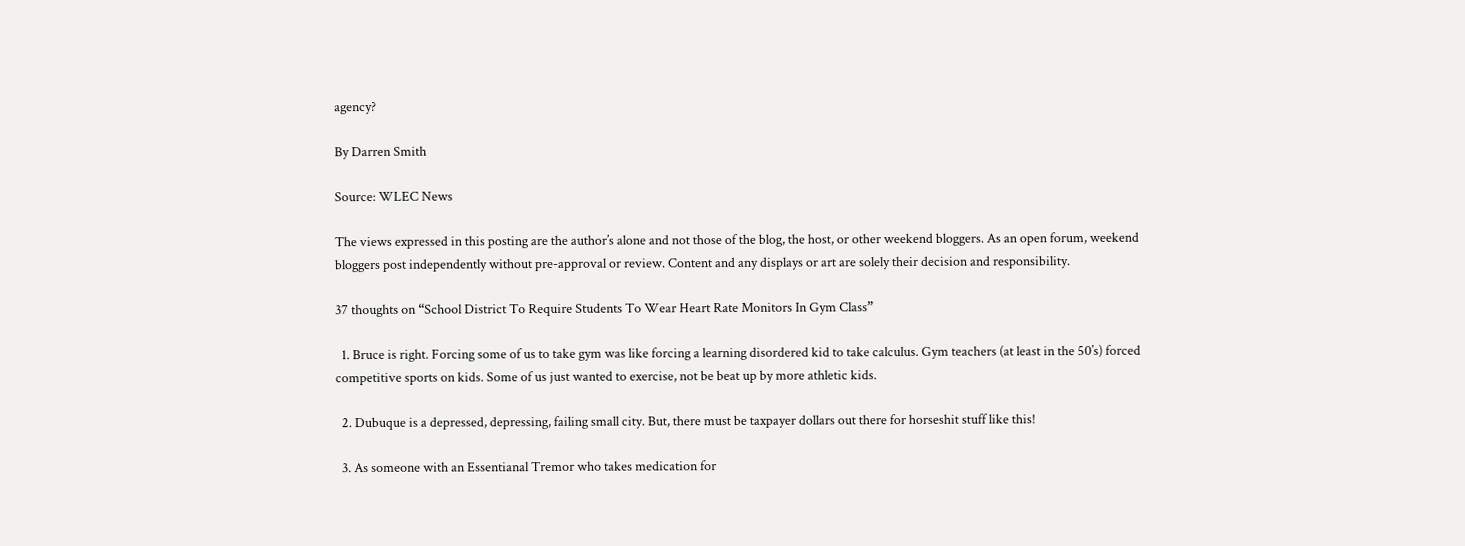agency?

By Darren Smith

Source: WLEC News

The views expressed in this posting are the author’s alone and not those of the blog, the host, or other weekend bloggers. As an open forum, weekend bloggers post independently without pre-approval or review. Content and any displays or art are solely their decision and responsibility.

37 thoughts on “School District To Require Students To Wear Heart Rate Monitors In Gym Class”

  1. Bruce is right. Forcing some of us to take gym was like forcing a learning disordered kid to take calculus. Gym teachers (at least in the 50’s) forced competitive sports on kids. Some of us just wanted to exercise, not be beat up by more athletic kids.

  2. Dubuque is a depressed, depressing, failing small city. But, there must be taxpayer dollars out there for horseshit stuff like this!

  3. As someone with an Essentianal Tremor who takes medication for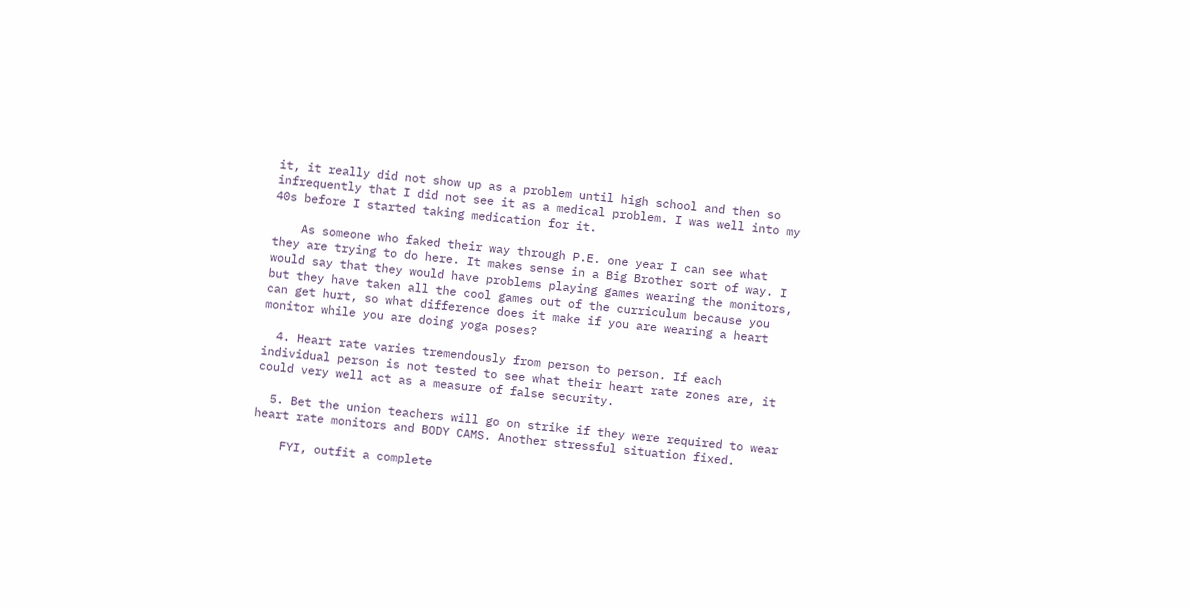it, it really did not show up as a problem until high school and then so infrequently that I did not see it as a medical problem. I was well into my 40s before I started taking medication for it.

    As someone who faked their way through P.E. one year I can see what they are trying to do here. It makes sense in a Big Brother sort of way. I would say that they would have problems playing games wearing the monitors, but they have taken all the cool games out of the curriculum because you can get hurt, so what difference does it make if you are wearing a heart monitor while you are doing yoga poses?

  4. Heart rate varies tremendously from person to person. If each individual person is not tested to see what their heart rate zones are, it could very well act as a measure of false security.

  5. Bet the union teachers will go on strike if they were required to wear heart rate monitors and BODY CAMS. Another stressful situation fixed.

    FYI, outfit a complete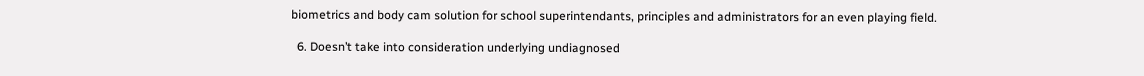biometrics and body cam solution for school superintendants, principles and administrators for an even playing field.

  6. Doesn’t take into consideration underlying undiagnosed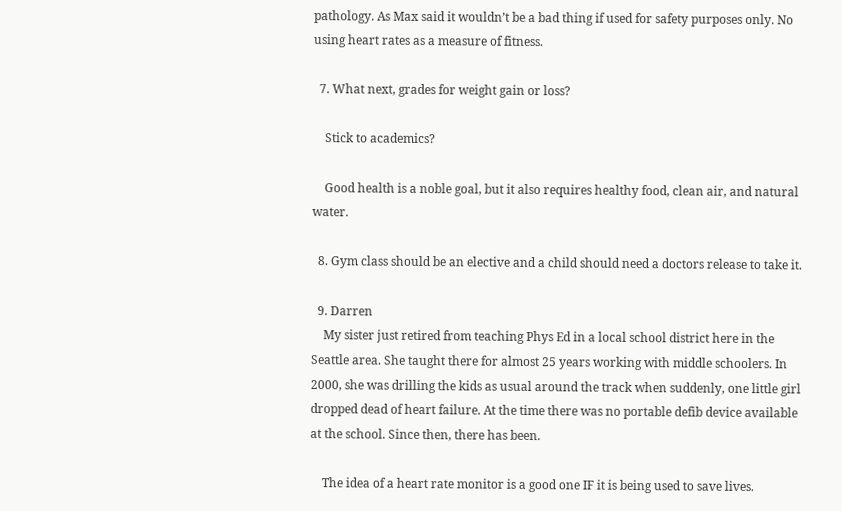pathology. As Max said it wouldn’t be a bad thing if used for safety purposes only. No using heart rates as a measure of fitness.

  7. What next, grades for weight gain or loss?

    Stick to academics?

    Good health is a noble goal, but it also requires healthy food, clean air, and natural water.

  8. Gym class should be an elective and a child should need a doctors release to take it.

  9. Darren
    My sister just retired from teaching Phys Ed in a local school district here in the Seattle area. She taught there for almost 25 years working with middle schoolers. In 2000, she was drilling the kids as usual around the track when suddenly, one little girl dropped dead of heart failure. At the time there was no portable defib device available at the school. Since then, there has been.

    The idea of a heart rate monitor is a good one IF it is being used to save lives.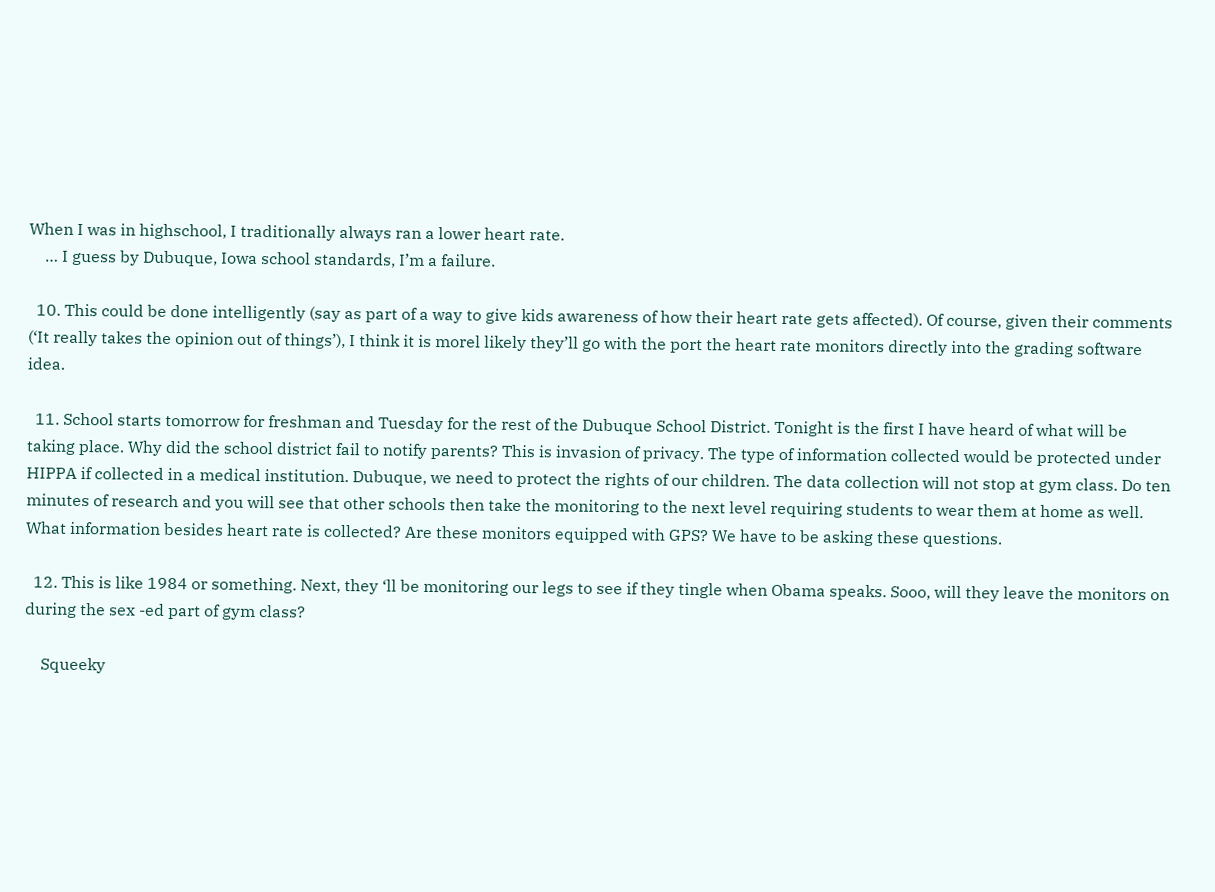When I was in highschool, I traditionally always ran a lower heart rate.
    … I guess by Dubuque, Iowa school standards, I’m a failure.

  10. This could be done intelligently (say as part of a way to give kids awareness of how their heart rate gets affected). Of course, given their comments (‘It really takes the opinion out of things’), I think it is morel likely they’ll go with the port the heart rate monitors directly into the grading software idea.

  11. School starts tomorrow for freshman and Tuesday for the rest of the Dubuque School District. Tonight is the first I have heard of what will be taking place. Why did the school district fail to notify parents? This is invasion of privacy. The type of information collected would be protected under HIPPA if collected in a medical institution. Dubuque, we need to protect the rights of our children. The data collection will not stop at gym class. Do ten minutes of research and you will see that other schools then take the monitoring to the next level requiring students to wear them at home as well. What information besides heart rate is collected? Are these monitors equipped with GPS? We have to be asking these questions.

  12. This is like 1984 or something. Next, they ‘ll be monitoring our legs to see if they tingle when Obama speaks. Sooo, will they leave the monitors on during the sex -ed part of gym class?

    Squeeky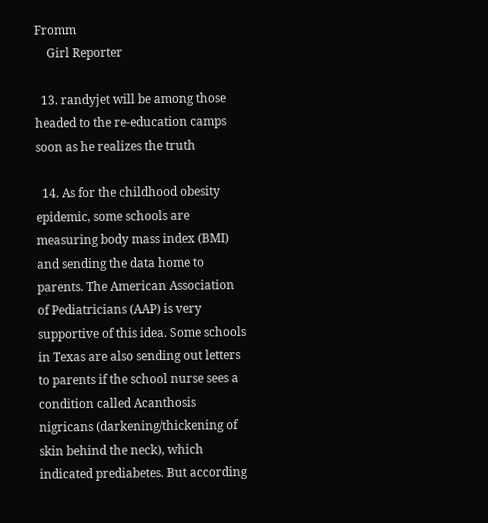Fromm
    Girl Reporter

  13. randyjet will be among those headed to the re-education camps soon as he realizes the truth

  14. As for the childhood obesity epidemic, some schools are measuring body mass index (BMI) and sending the data home to parents. The American Association of Pediatricians (AAP) is very supportive of this idea. Some schools in Texas are also sending out letters to parents if the school nurse sees a condition called Acanthosis nigricans (darkening/thickening of skin behind the neck), which indicated prediabetes. But according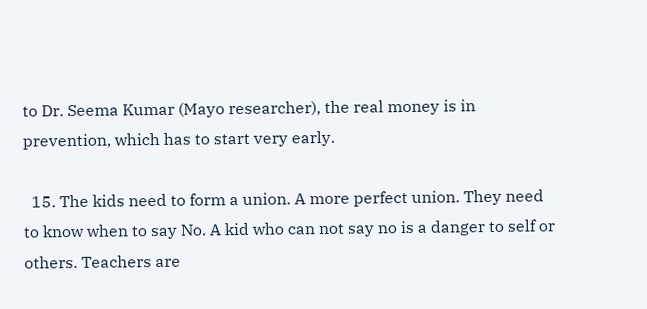to Dr. Seema Kumar (Mayo researcher), the real money is in prevention, which has to start very early.

  15. The kids need to form a union. A more perfect union. They need to know when to say No. A kid who can not say no is a danger to self or others. Teachers are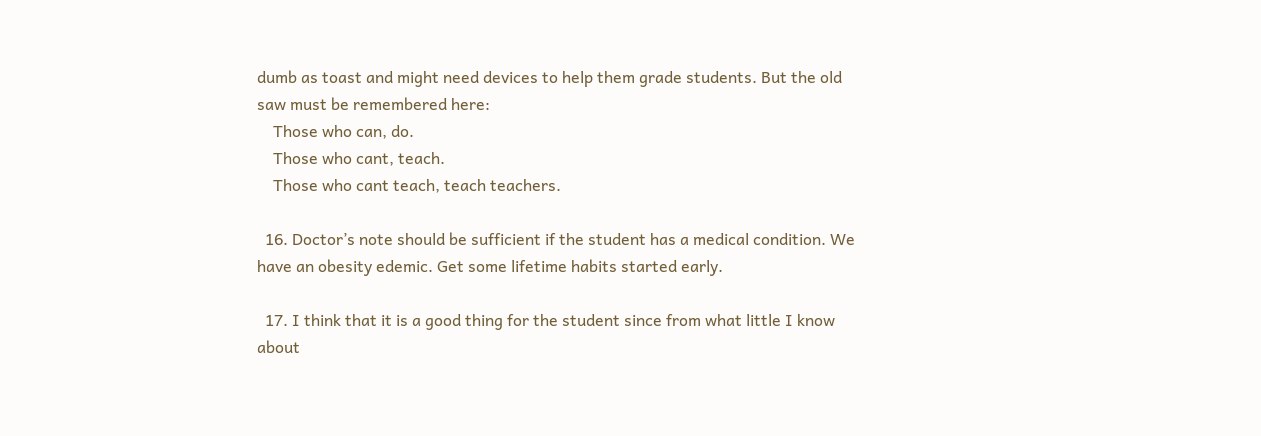dumb as toast and might need devices to help them grade students. But the old saw must be remembered here:
    Those who can, do.
    Those who cant, teach.
    Those who cant teach, teach teachers.

  16. Doctor’s note should be sufficient if the student has a medical condition. We have an obesity edemic. Get some lifetime habits started early.

  17. I think that it is a good thing for the student since from what little I know about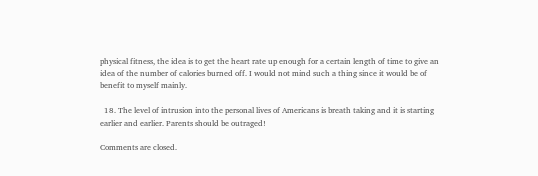physical fitness, the idea is to get the heart rate up enough for a certain length of time to give an idea of the number of calories burned off. I would not mind such a thing since it would be of benefit to myself mainly.

  18. The level of intrusion into the personal lives of Americans is breath taking and it is starting earlier and earlier. Parents should be outraged!

Comments are closed.